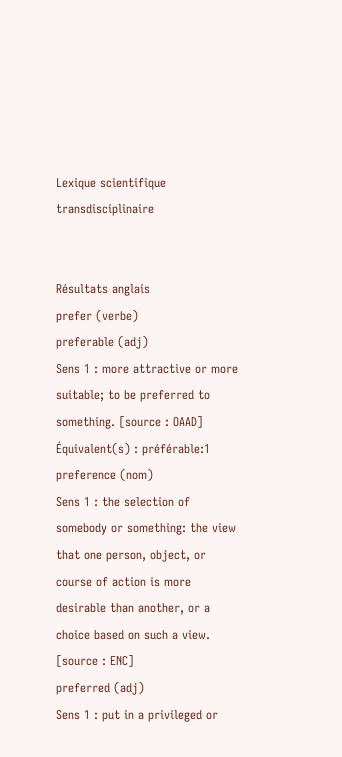Lexique scientifique transdisciplinaire


Résultats anglais
prefer (verbe)
preferable (adj)
Sens 1 : more attractive or more suitable; to be preferred to something. [source : OAAD]
Équivalent(s) : préférable:1
preference (nom)
Sens 1 : the selection of somebody or something: the view that one person, object, or course of action is more desirable than another, or a choice based on such a view. [source : ENC]
preferred (adj)
Sens 1 : put in a privileged or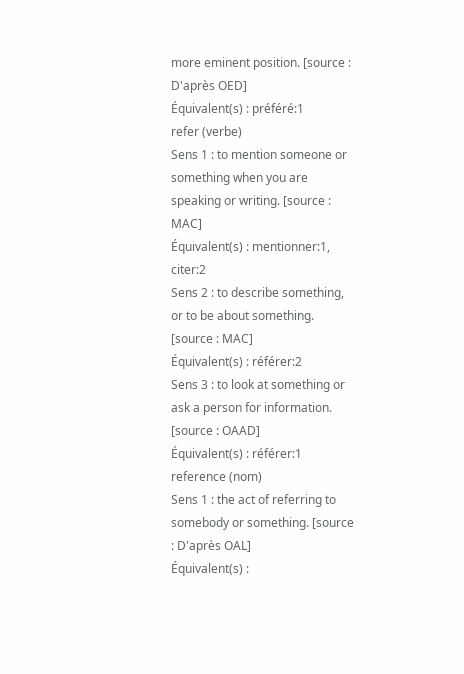more eminent position. [source : D'après OED]
Équivalent(s) : préféré:1
refer (verbe)
Sens 1 : to mention someone or something when you are speaking or writing. [source : MAC]
Équivalent(s) : mentionner:1, citer:2
Sens 2 : to describe something, or to be about something. [source : MAC]
Équivalent(s) : référer:2
Sens 3 : to look at something or ask a person for information. [source : OAAD]
Équivalent(s) : référer:1
reference (nom)
Sens 1 : the act of referring to somebody or something. [source : D'après OAL]
Équivalent(s) :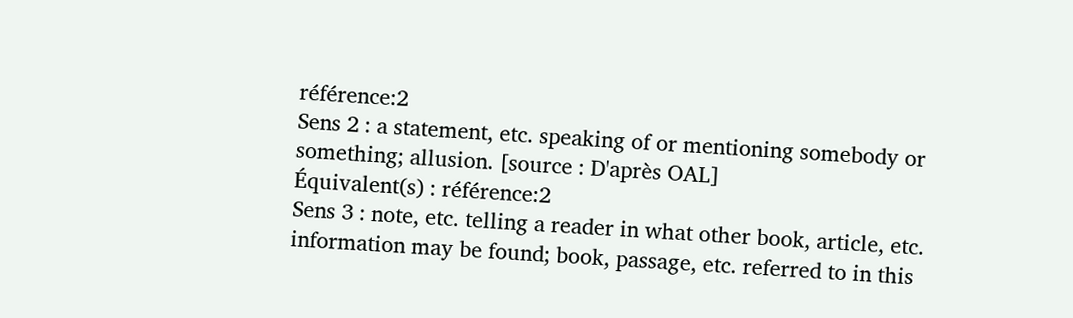référence:2
Sens 2 : a statement, etc. speaking of or mentioning somebody or something; allusion. [source : D'après OAL]
Équivalent(s) : référence:2
Sens 3 : note, etc. telling a reader in what other book, article, etc. information may be found; book, passage, etc. referred to in this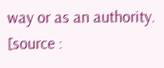way or as an authority. [source :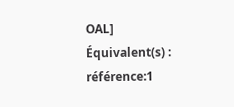OAL]
Équivalent(s) : référence:1